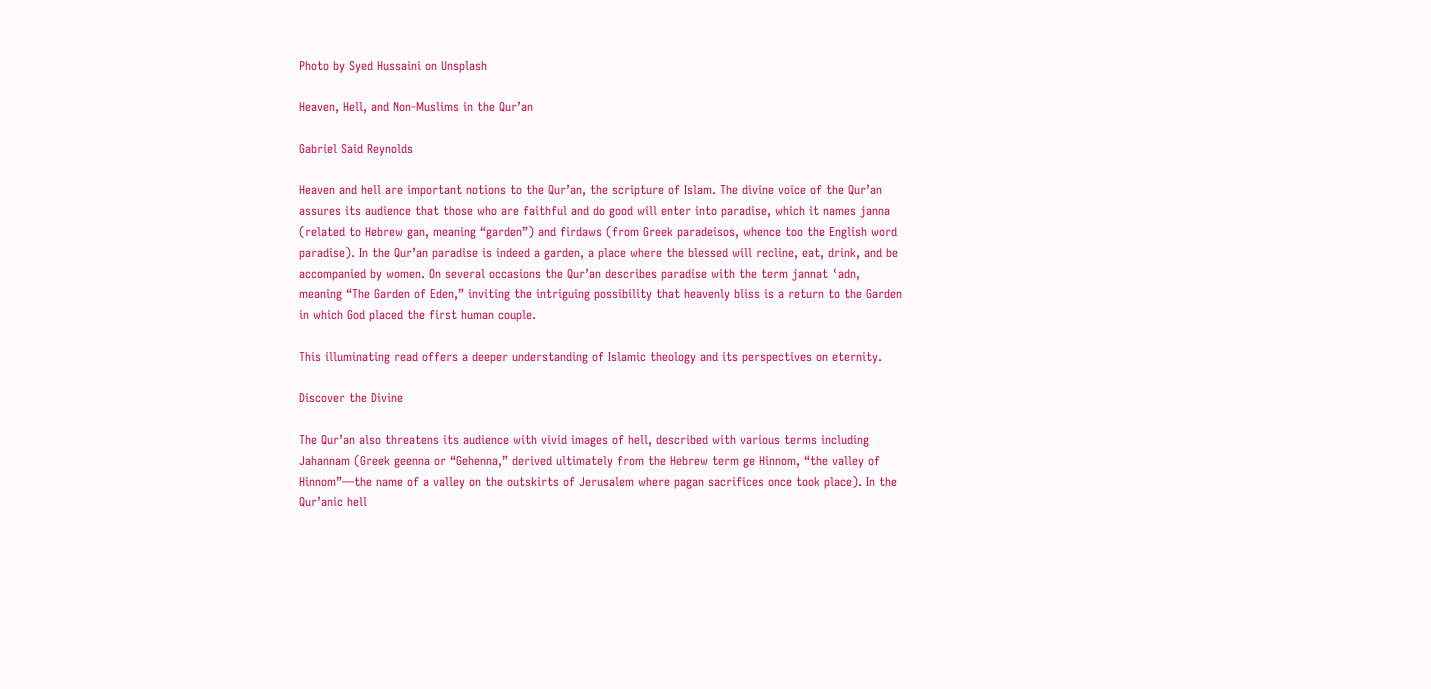Photo by Syed Hussaini on Unsplash

Heaven, Hell, and Non-Muslims in the Qur’an

Gabriel Said Reynolds

Heaven and hell are important notions to the Qur’an, the scripture of Islam. The divine voice of the Qur’an assures its audience that those who are faithful and do good will enter into paradise, which it names janna (related to Hebrew gan, meaning “garden”) and firdaws (from Greek paradeisos, whence too the English word paradise). In the Qur’an paradise is indeed a garden, a place where the blessed will recline, eat, drink, and be accompanied by women. On several occasions the Qur’an describes paradise with the term jannat ʿadn, meaning “The Garden of Eden,” inviting the intriguing possibility that heavenly bliss is a return to the Garden in which God placed the first human couple.

This illuminating read offers a deeper understanding of Islamic theology and its perspectives on eternity.

Discover the Divine

The Qur’an also threatens its audience with vivid images of hell, described with various terms including Jahannam (Greek geenna or “Gehenna,” derived ultimately from the Hebrew term ge Hinnom, “the valley of Hinnom”—the name of a valley on the outskirts of Jerusalem where pagan sacrifices once took place). In the Qur’anic hell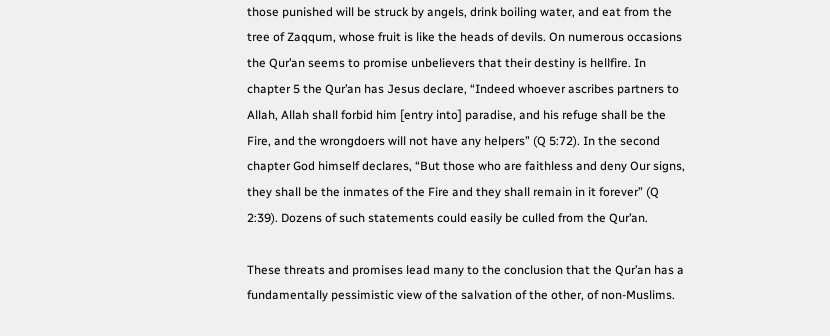those punished will be struck by angels, drink boiling water, and eat from the tree of Zaqqum, whose fruit is like the heads of devils. On numerous occasions the Qur’an seems to promise unbelievers that their destiny is hellfire. In chapter 5 the Qur’an has Jesus declare, “Indeed whoever ascribes partners to Allah, Allah shall forbid him [entry into] paradise, and his refuge shall be the Fire, and the wrongdoers will not have any helpers” (Q 5:72). In the second chapter God himself declares, “But those who are faithless and deny Our signs, they shall be the inmates of the Fire and they shall remain in it forever” (Q 2:39). Dozens of such statements could easily be culled from the Qur’an.

These threats and promises lead many to the conclusion that the Qur’an has a fundamentally pessimistic view of the salvation of the other, of non-Muslims.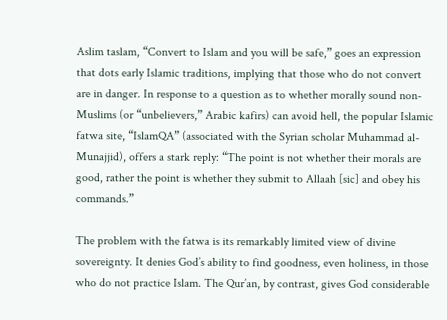Aslim taslam, “Convert to Islam and you will be safe,” goes an expression that dots early Islamic traditions, implying that those who do not convert are in danger. In response to a question as to whether morally sound non-Muslims (or “unbelievers,” Arabic kafirs) can avoid hell, the popular Islamic fatwa site, “IslamQA” (associated with the Syrian scholar Muhammad al-Munajjid), offers a stark reply: “The point is not whether their morals are good, rather the point is whether they submit to Allaah [sic] and obey his commands.”

The problem with the fatwa is its remarkably limited view of divine sovereignty. It denies God’s ability to find goodness, even holiness, in those who do not practice Islam. The Qur’an, by contrast, gives God considerable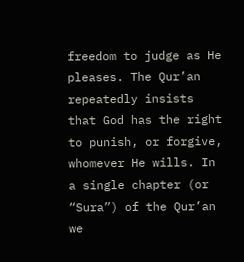freedom to judge as He pleases. The Qur’an repeatedly insists that God has the right to punish, or forgive, whomever He wills. In a single chapter (or “Sura”) of the Qur’an we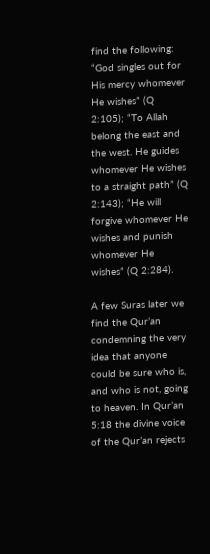find the following: “God singles out for His mercy whomever He wishes” (Q 2:105); “To Allah belong the east and the west. He guides whomever He wishes to a straight path” (Q 2:143); “He will forgive whomever He wishes and punish whomever He wishes” (Q 2:284).

A few Suras later we find the Qur’an condemning the very idea that anyone could be sure who is, and who is not, going to heaven. In Qur’an 5:18 the divine voice of the Qur’an rejects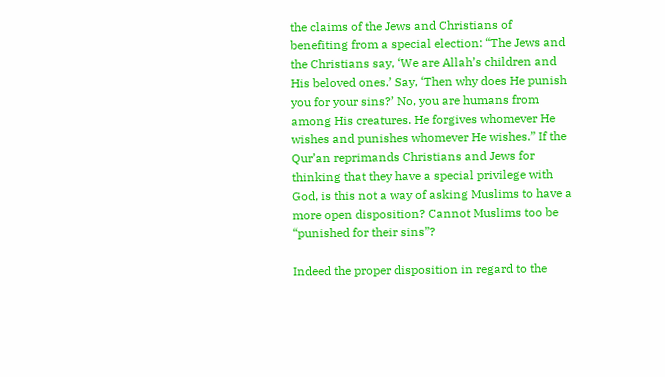the claims of the Jews and Christians of benefiting from a special election: “The Jews and the Christians say, ‘We are Allah’s children and His beloved ones.’ Say, ‘Then why does He punish you for your sins?’ No, you are humans from among His creatures. He forgives whomever He wishes and punishes whomever He wishes.” If the Qur’an reprimands Christians and Jews for thinking that they have a special privilege with God, is this not a way of asking Muslims to have a more open disposition? Cannot Muslims too be “punished for their sins”?

Indeed the proper disposition in regard to the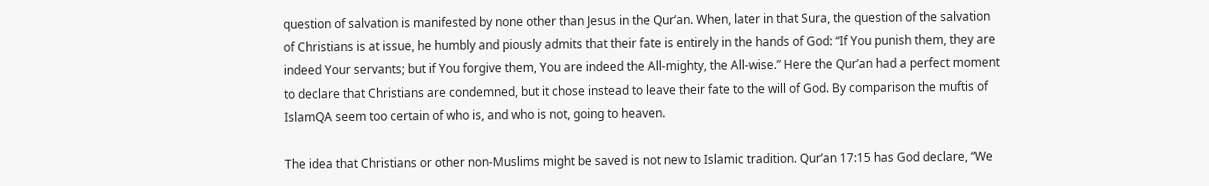question of salvation is manifested by none other than Jesus in the Qur’an. When, later in that Sura, the question of the salvation of Christians is at issue, he humbly and piously admits that their fate is entirely in the hands of God: “If You punish them, they are indeed Your servants; but if You forgive them, You are indeed the All-mighty, the All-wise.” Here the Qur’an had a perfect moment to declare that Christians are condemned, but it chose instead to leave their fate to the will of God. By comparison the muftis of IslamQA seem too certain of who is, and who is not, going to heaven.

The idea that Christians or other non-Muslims might be saved is not new to Islamic tradition. Qur’an 17:15 has God declare, “We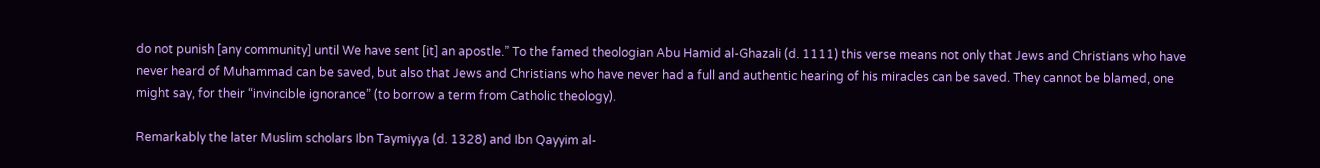do not punish [any community] until We have sent [it] an apostle.” To the famed theologian Abu Hamid al-Ghazali (d. 1111) this verse means not only that Jews and Christians who have never heard of Muhammad can be saved, but also that Jews and Christians who have never had a full and authentic hearing of his miracles can be saved. They cannot be blamed, one might say, for their “invincible ignorance” (to borrow a term from Catholic theology).

Remarkably the later Muslim scholars Ibn Taymiyya (d. 1328) and Ibn Qayyim al-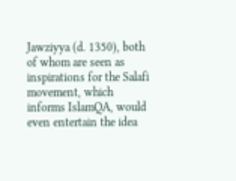Jawziyya (d. 1350), both of whom are seen as inspirations for the Salafi movement, which informs IslamQA, would even entertain the idea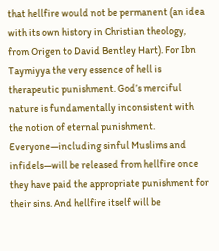that hellfire would not be permanent (an idea with its own history in Christian theology, from Origen to David Bentley Hart). For Ibn Taymiyya the very essence of hell is therapeutic punishment. God’s merciful nature is fundamentally inconsistent with the notion of eternal punishment. Everyone—including sinful Muslims and infidels—will be released from hellfire once they have paid the appropriate punishment for their sins. And hellfire itself will be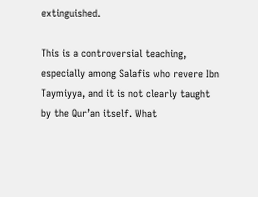extinguished.

This is a controversial teaching, especially among Salafis who revere Ibn Taymiyya, and it is not clearly taught by the Qur’an itself. What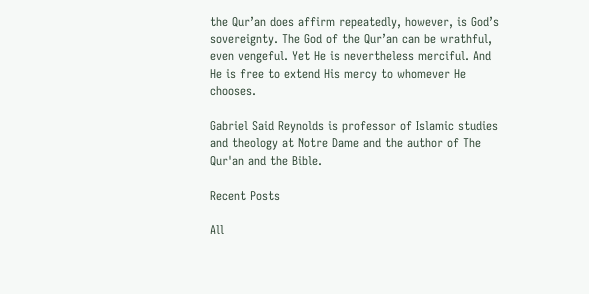the Qur’an does affirm repeatedly, however, is God’s sovereignty. The God of the Qur’an can be wrathful, even vengeful. Yet He is nevertheless merciful. And He is free to extend His mercy to whomever He chooses.

Gabriel Said Reynolds is professor of Islamic studies and theology at Notre Dame and the author of The Qur'an and the Bible.

Recent Posts

All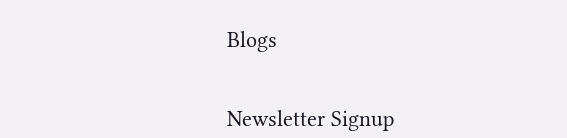Blogs


Newsletter Signup